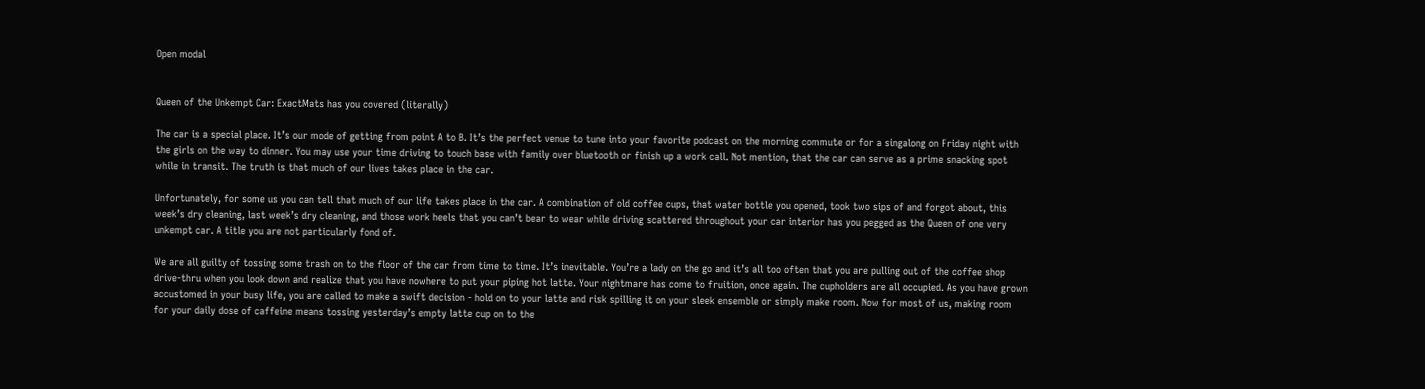Open modal


Queen of the Unkempt Car: ExactMats has you covered (literally)

The car is a special place. It’s our mode of getting from point A to B. It’s the perfect venue to tune into your favorite podcast on the morning commute or for a singalong on Friday night with the girls on the way to dinner. You may use your time driving to touch base with family over bluetooth or finish up a work call. Not mention, that the car can serve as a prime snacking spot while in transit. The truth is that much of our lives takes place in the car.

Unfortunately, for some us you can tell that much of our life takes place in the car. A combination of old coffee cups, that water bottle you opened, took two sips of and forgot about, this week’s dry cleaning, last week’s dry cleaning, and those work heels that you can’t bear to wear while driving scattered throughout your car interior has you pegged as the Queen of one very unkempt car. A title you are not particularly fond of.

We are all guilty of tossing some trash on to the floor of the car from time to time. It’s inevitable. You’re a lady on the go and it’s all too often that you are pulling out of the coffee shop drive-thru when you look down and realize that you have nowhere to put your piping hot latte. Your nightmare has come to fruition, once again. The cupholders are all occupied. As you have grown accustomed in your busy life, you are called to make a swift decision - hold on to your latte and risk spilling it on your sleek ensemble or simply make room. Now for most of us, making room for your daily dose of caffeine means tossing yesterday’s empty latte cup on to the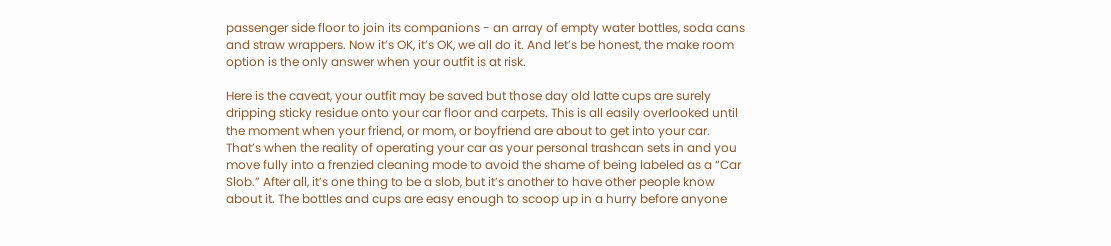passenger side floor to join its companions - an array of empty water bottles, soda cans and straw wrappers. Now it’s OK, it’s OK, we all do it. And let’s be honest, the make room option is the only answer when your outfit is at risk.

Here is the caveat, your outfit may be saved but those day old latte cups are surely dripping sticky residue onto your car floor and carpets. This is all easily overlooked until the moment when your friend, or mom, or boyfriend are about to get into your car. That’s when the reality of operating your car as your personal trashcan sets in and you move fully into a frenzied cleaning mode to avoid the shame of being labeled as a “Car Slob.” After all, it’s one thing to be a slob, but it’s another to have other people know about it. The bottles and cups are easy enough to scoop up in a hurry before anyone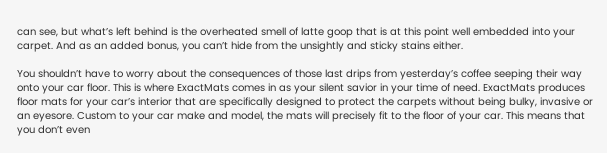can see, but what’s left behind is the overheated smell of latte goop that is at this point well embedded into your carpet. And as an added bonus, you can’t hide from the unsightly and sticky stains either.

You shouldn’t have to worry about the consequences of those last drips from yesterday’s coffee seeping their way onto your car floor. This is where ExactMats comes in as your silent savior in your time of need. ExactMats produces floor mats for your car’s interior that are specifically designed to protect the carpets without being bulky, invasive or an eyesore. Custom to your car make and model, the mats will precisely fit to the floor of your car. This means that you don’t even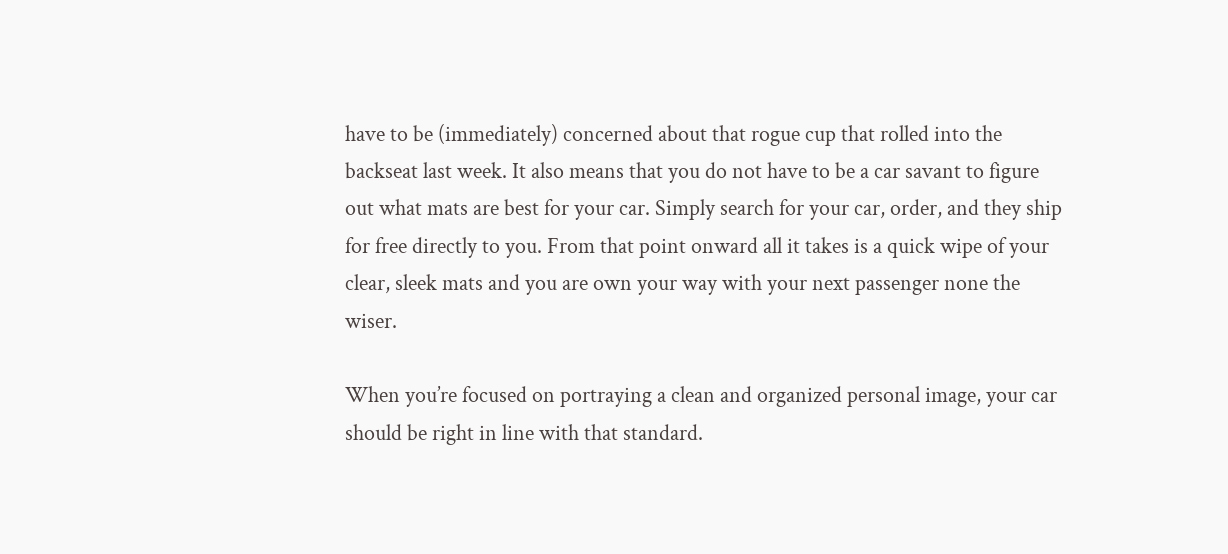have to be (immediately) concerned about that rogue cup that rolled into the backseat last week. It also means that you do not have to be a car savant to figure out what mats are best for your car. Simply search for your car, order, and they ship for free directly to you. From that point onward all it takes is a quick wipe of your clear, sleek mats and you are own your way with your next passenger none the wiser.

When you’re focused on portraying a clean and organized personal image, your car should be right in line with that standard.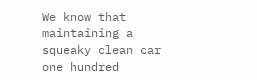We know that maintaining a squeaky clean car one hundred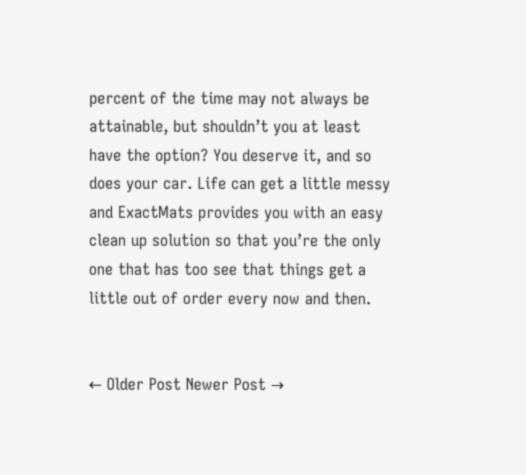percent of the time may not always be attainable, but shouldn’t you at least have the option? You deserve it, and so does your car. Life can get a little messy and ExactMats provides you with an easy clean up solution so that you’re the only one that has too see that things get a little out of order every now and then.


← Older Post Newer Post →